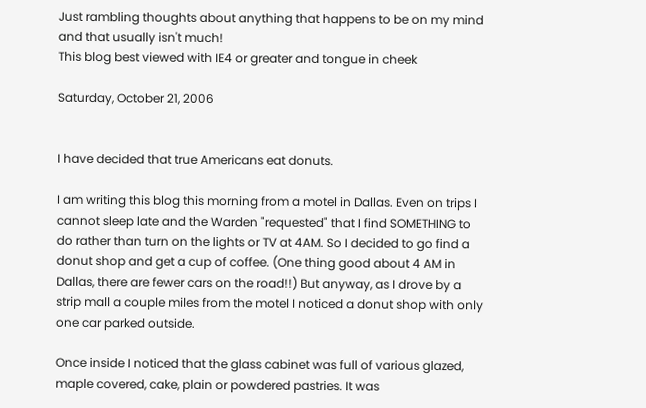Just rambling thoughts about anything that happens to be on my mind and that usually isn't much!
This blog best viewed with IE4 or greater and tongue in cheek

Saturday, October 21, 2006


I have decided that true Americans eat donuts.

I am writing this blog this morning from a motel in Dallas. Even on trips I cannot sleep late and the Warden "requested" that I find SOMETHING to do rather than turn on the lights or TV at 4AM. So I decided to go find a donut shop and get a cup of coffee. (One thing good about 4 AM in Dallas, there are fewer cars on the road!!) But anyway, as I drove by a strip mall a couple miles from the motel I noticed a donut shop with only one car parked outside.

Once inside I noticed that the glass cabinet was full of various glazed, maple covered, cake, plain or powdered pastries. It was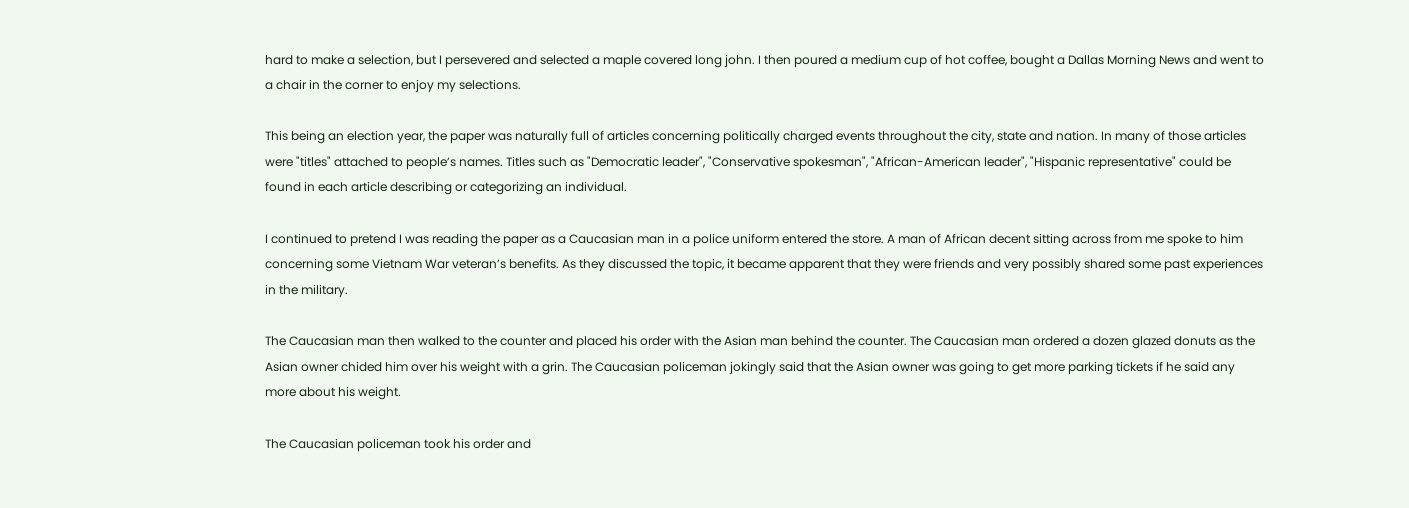hard to make a selection, but I persevered and selected a maple covered long john. I then poured a medium cup of hot coffee, bought a Dallas Morning News and went to a chair in the corner to enjoy my selections.

This being an election year, the paper was naturally full of articles concerning politically charged events throughout the city, state and nation. In many of those articles were "titles" attached to people’s names. Titles such as "Democratic leader", "Conservative spokesman", "African-American leader", "Hispanic representative" could be found in each article describing or categorizing an individual.

I continued to pretend I was reading the paper as a Caucasian man in a police uniform entered the store. A man of African decent sitting across from me spoke to him concerning some Vietnam War veteran’s benefits. As they discussed the topic, it became apparent that they were friends and very possibly shared some past experiences in the military.

The Caucasian man then walked to the counter and placed his order with the Asian man behind the counter. The Caucasian man ordered a dozen glazed donuts as the Asian owner chided him over his weight with a grin. The Caucasian policeman jokingly said that the Asian owner was going to get more parking tickets if he said any more about his weight.

The Caucasian policeman took his order and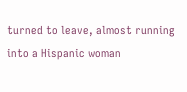turned to leave, almost running into a Hispanic woman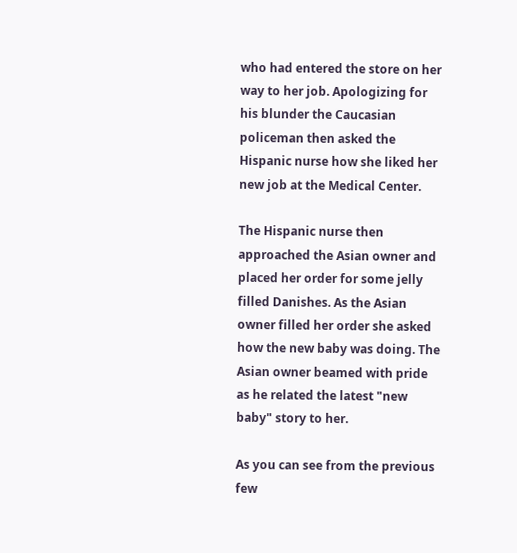who had entered the store on her way to her job. Apologizing for his blunder the Caucasian policeman then asked the Hispanic nurse how she liked her new job at the Medical Center.

The Hispanic nurse then approached the Asian owner and placed her order for some jelly filled Danishes. As the Asian owner filled her order she asked how the new baby was doing. The Asian owner beamed with pride as he related the latest "new baby" story to her.

As you can see from the previous few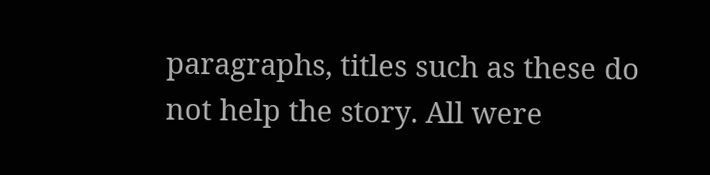paragraphs, titles such as these do not help the story. All were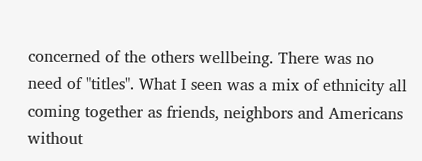concerned of the others wellbeing. There was no need of "titles". What I seen was a mix of ethnicity all coming together as friends, neighbors and Americans without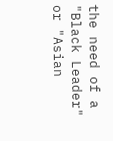the need of a "Black Leader" or "Asian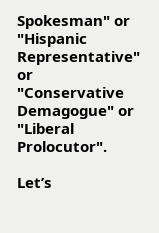Spokesman" or "Hispanic Representative" or "Conservative Demagogue" or "Liberal Prolocutor".

Let’s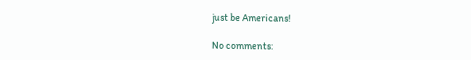just be Americans!

No comments: